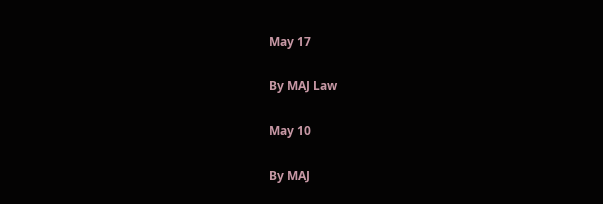May 17

By MAJ Law

May 10

By MAJ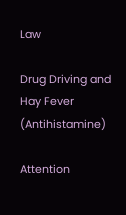Law

Drug Driving and Hay Fever (Antihistamine)

Attention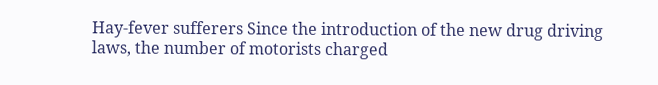Hay-fever sufferers Since the introduction of the new drug driving laws, the number of motorists charged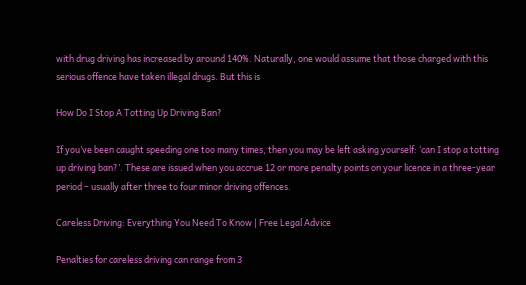with drug driving has increased by around 140%. Naturally, one would assume that those charged with this serious offence have taken illegal drugs. But this is

How Do I Stop A Totting Up Driving Ban?

If you’ve been caught speeding one too many times, then you may be left asking yourself: ‘can I stop a totting up driving ban?’. These are issued when you accrue 12 or more penalty points on your licence in a three-year period – usually after three to four minor driving offences.

Careless Driving: Everything You Need To Know | Free Legal Advice

Penalties for careless driving can range from 3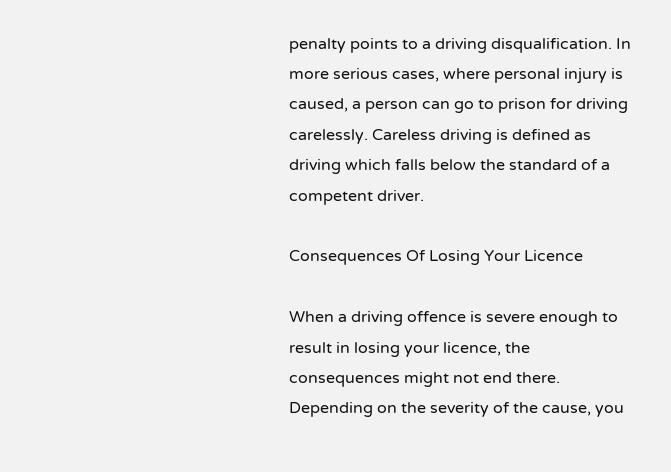penalty points to a driving disqualification. In more serious cases, where personal injury is caused, a person can go to prison for driving carelessly. Careless driving is defined as driving which falls below the standard of a competent driver.

Consequences Of Losing Your Licence

When a driving offence is severe enough to result in losing your licence, the consequences might not end there. Depending on the severity of the cause, you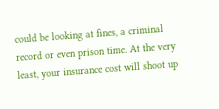could be looking at fines, a criminal record or even prison time. At the very least, your insurance cost will shoot up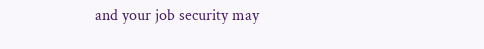and your job security may